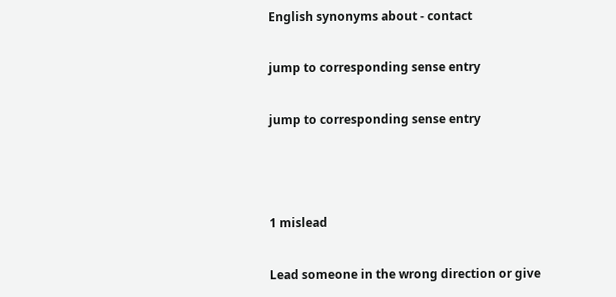English synonyms about - contact

jump to corresponding sense entry

jump to corresponding sense entry



1 mislead

Lead someone in the wrong direction or give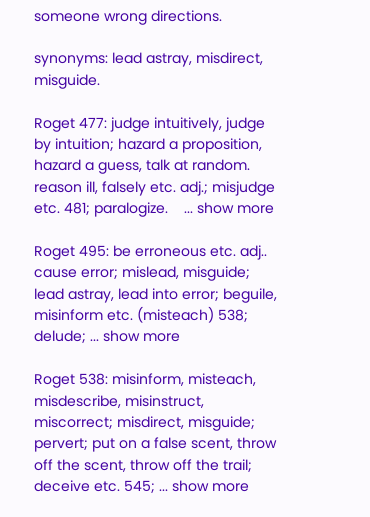someone wrong directions.

synonyms: lead astray, misdirect, misguide.

Roget 477: judge intuitively, judge by intuition; hazard a proposition, hazard a guess, talk at random.    reason ill, falsely etc. adj.; misjudge etc. 481; paralogize.    ... show more

Roget 495: be erroneous etc. adj.. cause error; mislead, misguide; lead astray, lead into error; beguile, misinform etc. (misteach) 538; delude; ... show more

Roget 538: misinform, misteach, misdescribe, misinstruct, miscorrect; misdirect, misguide; pervert; put on a false scent, throw off the scent, throw off the trail; deceive etc. 545; ... show more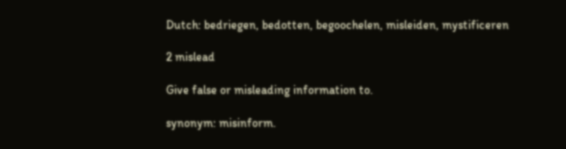Dutch: bedriegen, bedotten, begoochelen, misleiden, mystificeren

2 mislead

Give false or misleading information to.

synonym: misinform.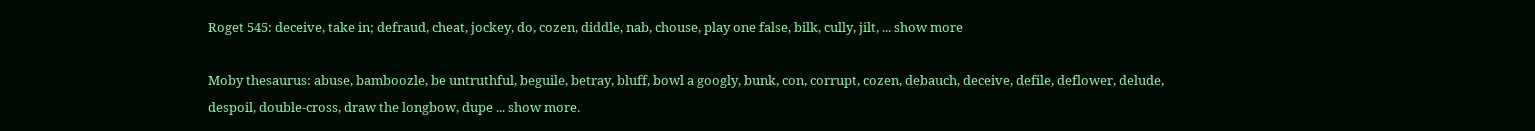Roget 545: deceive, take in; defraud, cheat, jockey, do, cozen, diddle, nab, chouse, play one false, bilk, cully, jilt, ... show more

Moby thesaurus: abuse, bamboozle, be untruthful, beguile, betray, bluff, bowl a googly, bunk, con, corrupt, cozen, debauch, deceive, defile, deflower, delude, despoil, double-cross, draw the longbow, dupe ... show more.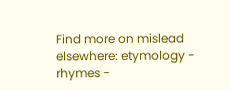Find more on mislead elsewhere: etymology - rhymes -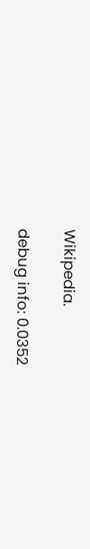Wikipedia.

debug info: 0.0352